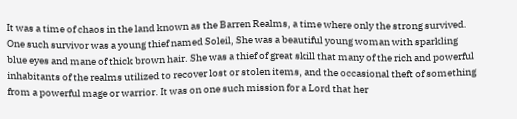It was a time of chaos in the land known as the Barren Realms, a time where only the strong survived. One such survivor was a young thief named Soleil, She was a beautiful young woman with sparkling blue eyes and mane of thick brown hair. She was a thief of great skill that many of the rich and powerful inhabitants of the realms utilized to recover lost or stolen items, and the occasional theft of something from a powerful mage or warrior. It was on one such mission for a Lord that her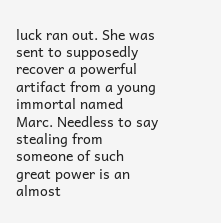luck ran out. She was sent to supposedly recover a powerful artifact from a young immortal named Marc. Needless to say stealing from someone of such great power is an almost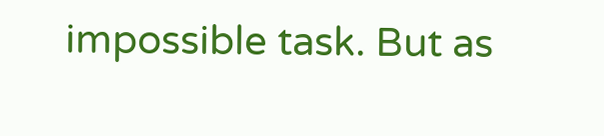impossible task. But as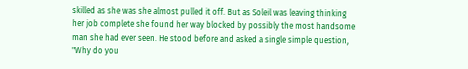skilled as she was she almost pulled it off. But as Soleil was leaving thinking her job complete she found her way blocked by possibly the most handsome man she had ever seen. He stood before and asked a single simple question, "Why do you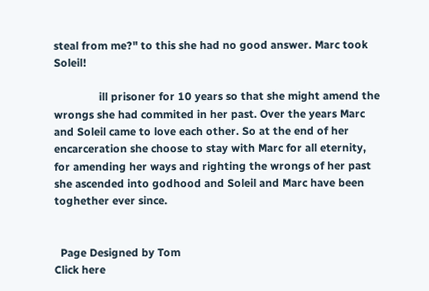steal from me?" to this she had no good answer. Marc took Soleil!

               ill prisoner for 10 years so that she might amend the wrongs she had commited in her past. Over the years Marc and Soleil came to love each other. So at the end of her encarceration she choose to stay with Marc for all eternity, for amending her ways and righting the wrongs of her past she ascended into godhood and Soleil and Marc have been toghether ever since.


  Page Designed by Tom
Click here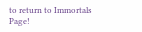to return to Immortals Page!